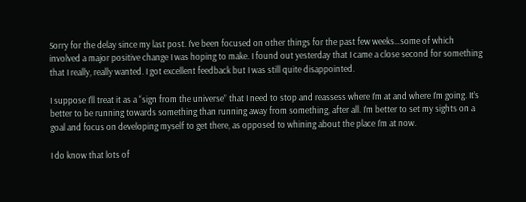Sorry for the delay since my last post. I’ve been focused on other things for the past few weeks…some of which involved a major positive change I was hoping to make. I found out yesterday that I came a close second for something that I really, really wanted. I got excellent feedback but I was still quite disappointed.

I suppose I’ll treat it as a “sign from the universe” that I need to stop and reassess where I’m at and where I’m going. It’s better to be running towards something than running away from something, after all. I’m better to set my sights on a goal and focus on developing myself to get there, as opposed to whining about the place I’m at now.

I do know that lots of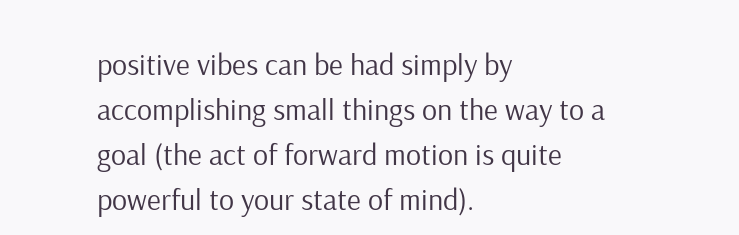positive vibes can be had simply by accomplishing small things on the way to a goal (the act of forward motion is quite powerful to your state of mind).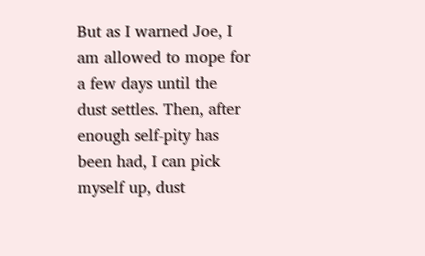But as I warned Joe, I am allowed to mope for a few days until the dust settles. Then, after enough self-pity has been had, I can pick myself up, dust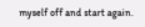myself off and start again.